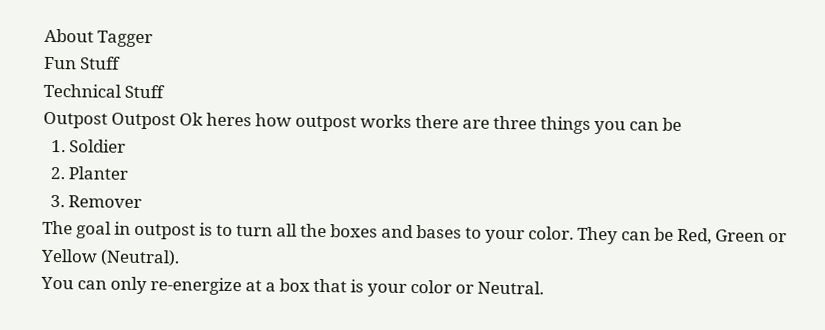About Tagger
Fun Stuff
Technical Stuff
Outpost Outpost Ok heres how outpost works there are three things you can be
  1. Soldier
  2. Planter
  3. Remover
The goal in outpost is to turn all the boxes and bases to your color. They can be Red, Green or Yellow (Neutral).
You can only re-energize at a box that is your color or Neutral.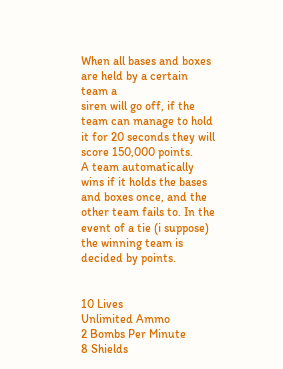When all bases and boxes are held by a certain team a
siren will go off, if the team can manage to hold it for 20 seconds they will score 150,000 points.
A team automatically wins if it holds the bases and boxes once, and the other team fails to. In the event of a tie (i suppose)
the winning team is decided by points.


10 Lives
Unlimited Ammo
2 Bombs Per Minute
8 Shields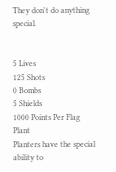They don't do anything special.


5 Lives
125 Shots
0 Bombs
5 Shields
1000 Points Per Flag Plant
Planters have the special ability to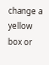change a yellow box or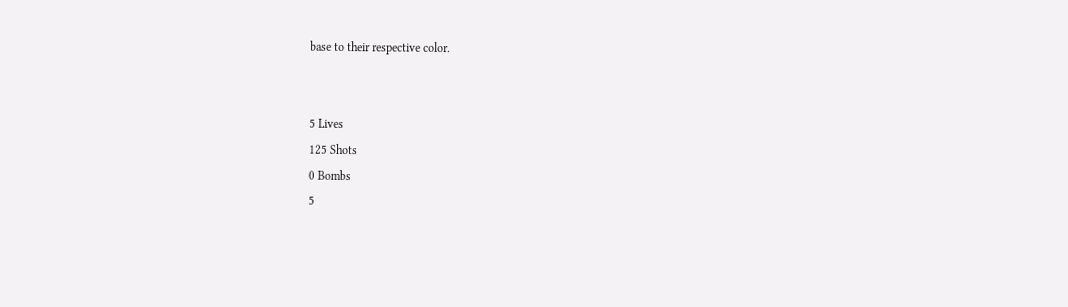base to their respective color.


5 Lives
125 Shots
0 Bombs
5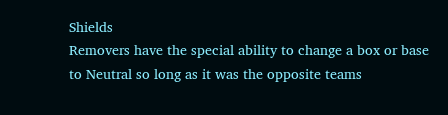Shields
Removers have the special ability to change a box or base to Neutral so long as it was the opposite teams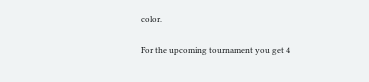color.

For the upcoming tournament you get 4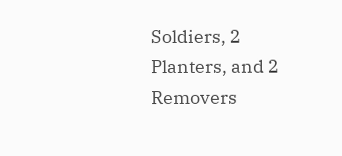Soldiers, 2 Planters, and 2 Removers